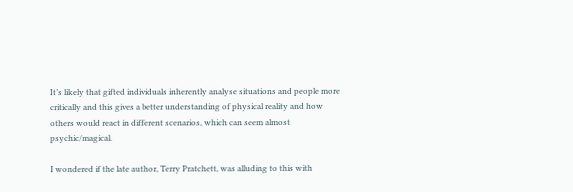It’s likely that gifted individuals inherently analyse situations and people more critically and this gives a better understanding of physical reality and how others would react in different scenarios, which can seem almost psychic/magical.

I wondered if the late author, Terry Pratchett, was alluding to this with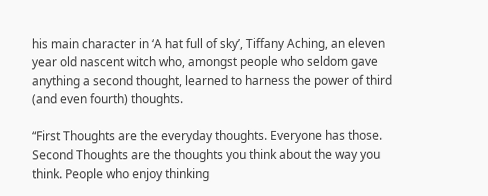his main character in ‘A hat full of sky’, Tiffany Aching, an eleven year old nascent witch who, amongst people who seldom gave anything a second thought, learned to harness the power of third (and even fourth) thoughts.

“First Thoughts are the everyday thoughts. Everyone has those. Second Thoughts are the thoughts you think about the way you think. People who enjoy thinking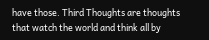have those. Third Thoughts are thoughts that watch the world and think all by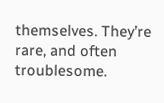themselves. They’re rare, and often troublesome.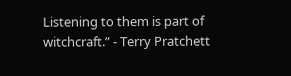Listening to them is part of witchcraft.” - Terry Pratchett